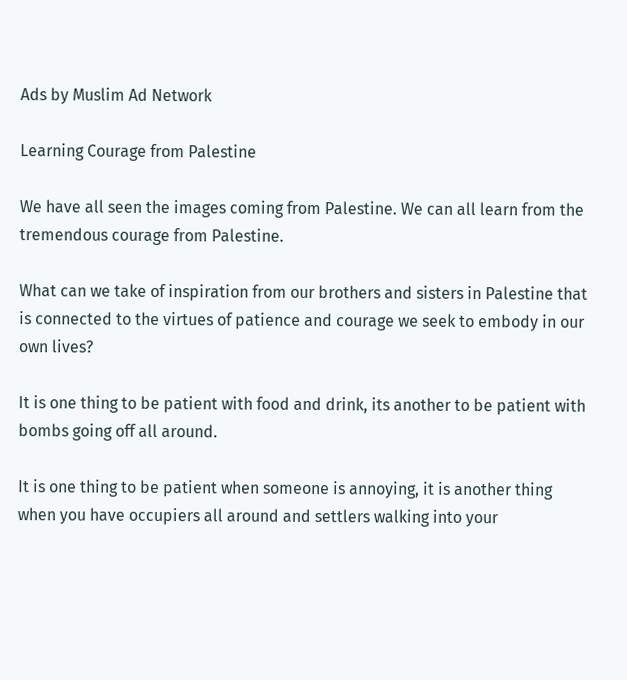Ads by Muslim Ad Network

Learning Courage from Palestine

We have all seen the images coming from Palestine. We can all learn from the tremendous courage from Palestine.

What can we take of inspiration from our brothers and sisters in Palestine that is connected to the virtues of patience and courage we seek to embody in our own lives?

It is one thing to be patient with food and drink, its another to be patient with bombs going off all around.

It is one thing to be patient when someone is annoying, it is another thing when you have occupiers all around and settlers walking into your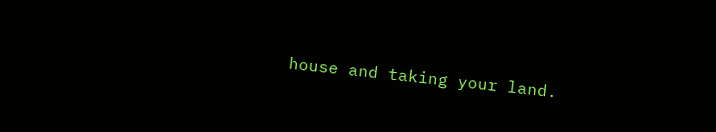house and taking your land.